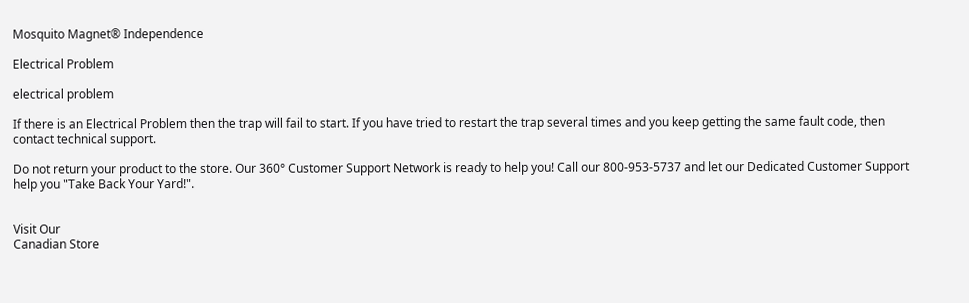Mosquito Magnet® Independence

Electrical Problem

electrical problem

If there is an Electrical Problem then the trap will fail to start. If you have tried to restart the trap several times and you keep getting the same fault code, then contact technical support.

Do not return your product to the store. Our 360° Customer Support Network is ready to help you! Call our 800-953-5737 and let our Dedicated Customer Support help you "Take Back Your Yard!".


Visit Our
Canadian Store